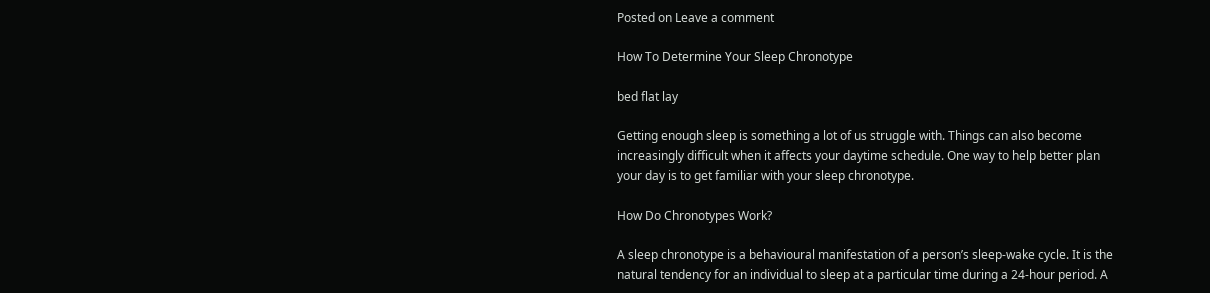Posted on Leave a comment

How To Determine Your Sleep Chronotype

bed flat lay

Getting enough sleep is something a lot of us struggle with. Things can also become increasingly difficult when it affects your daytime schedule. One way to help better plan your day is to get familiar with your sleep chronotype.

How Do Chronotypes Work?

A sleep chronotype is a behavioural manifestation of a person’s sleep-wake cycle. It is the natural tendency for an individual to sleep at a particular time during a 24-hour period. A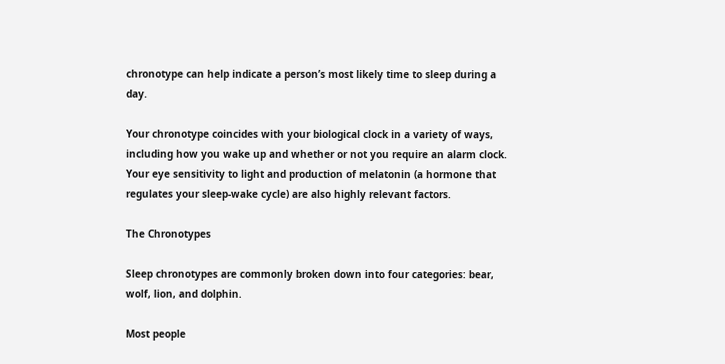chronotype can help indicate a person’s most likely time to sleep during a day.

Your chronotype coincides with your biological clock in a variety of ways, including how you wake up and whether or not you require an alarm clock. Your eye sensitivity to light and production of melatonin (a hormone that regulates your sleep-wake cycle) are also highly relevant factors.

The Chronotypes

Sleep chronotypes are commonly broken down into four categories: bear, wolf, lion, and dolphin.

Most people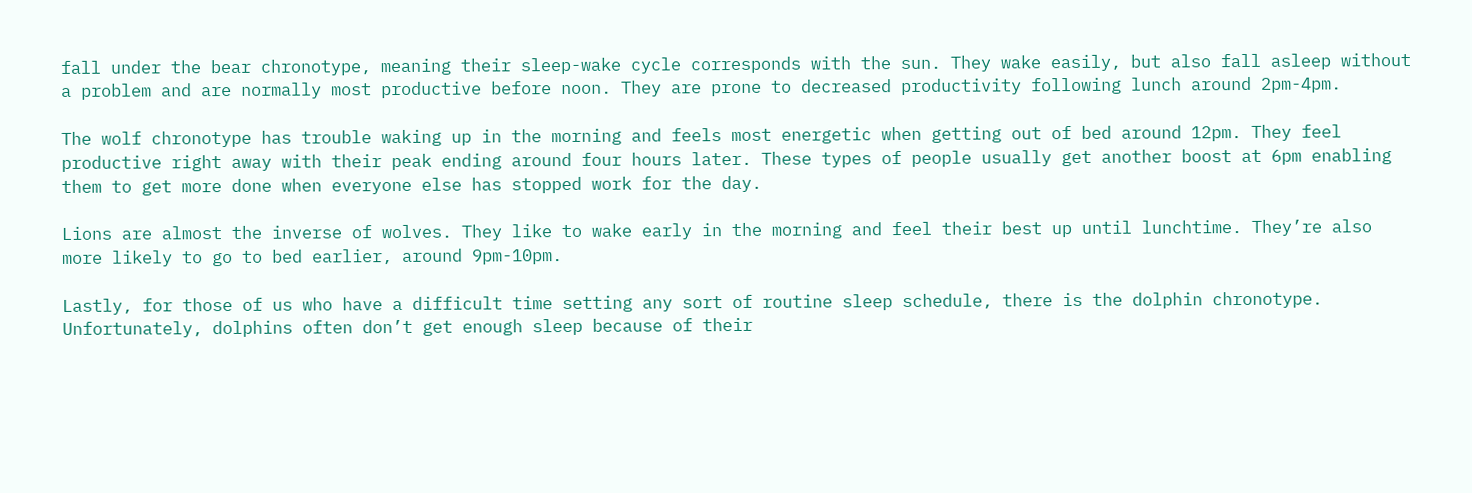fall under the bear chronotype, meaning their sleep-wake cycle corresponds with the sun. They wake easily, but also fall asleep without a problem and are normally most productive before noon. They are prone to decreased productivity following lunch around 2pm-4pm.

The wolf chronotype has trouble waking up in the morning and feels most energetic when getting out of bed around 12pm. They feel productive right away with their peak ending around four hours later. These types of people usually get another boost at 6pm enabling them to get more done when everyone else has stopped work for the day.

Lions are almost the inverse of wolves. They like to wake early in the morning and feel their best up until lunchtime. They’re also more likely to go to bed earlier, around 9pm-10pm.

Lastly, for those of us who have a difficult time setting any sort of routine sleep schedule, there is the dolphin chronotype. Unfortunately, dolphins often don’t get enough sleep because of their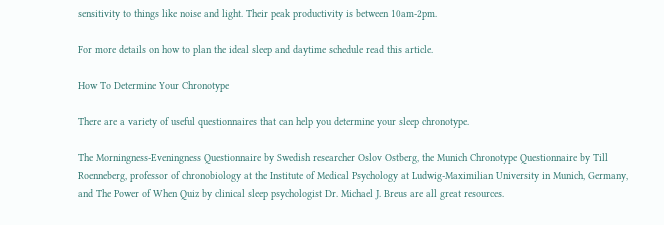sensitivity to things like noise and light. Their peak productivity is between 10am-2pm.

For more details on how to plan the ideal sleep and daytime schedule read this article.

How To Determine Your Chronotype

There are a variety of useful questionnaires that can help you determine your sleep chronotype.

The Morningness-Eveningness Questionnaire by Swedish researcher Oslov Ostberg, the Munich Chronotype Questionnaire by Till Roenneberg, professor of chronobiology at the Institute of Medical Psychology at Ludwig-Maximilian University in Munich, Germany, and The Power of When Quiz by clinical sleep psychologist Dr. Michael J. Breus are all great resources.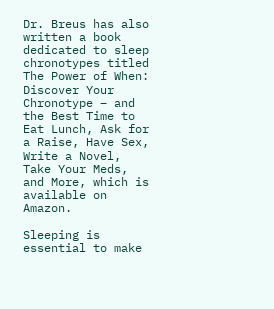Dr. Breus has also written a book dedicated to sleep chronotypes titled The Power of When: Discover Your Chronotype – and the Best Time to Eat Lunch, Ask for a Raise, Have Sex, Write a Novel, Take Your Meds, and More, which is available on Amazon.

Sleeping is essential to make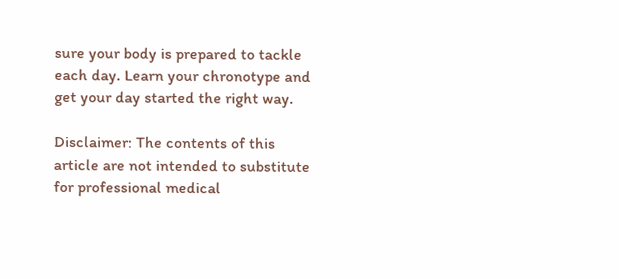sure your body is prepared to tackle each day. Learn your chronotype and get your day started the right way.

Disclaimer: The contents of this article are not intended to substitute for professional medical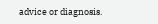advice or diagnosis.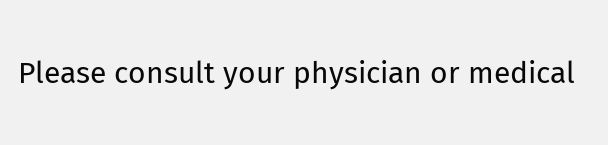Please consult your physician or medical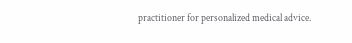practitioner for personalized medical advice.